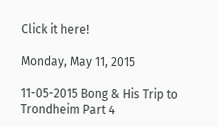Click it here!

Monday, May 11, 2015

11-05-2015 Bong & His Trip to Trondheim Part 4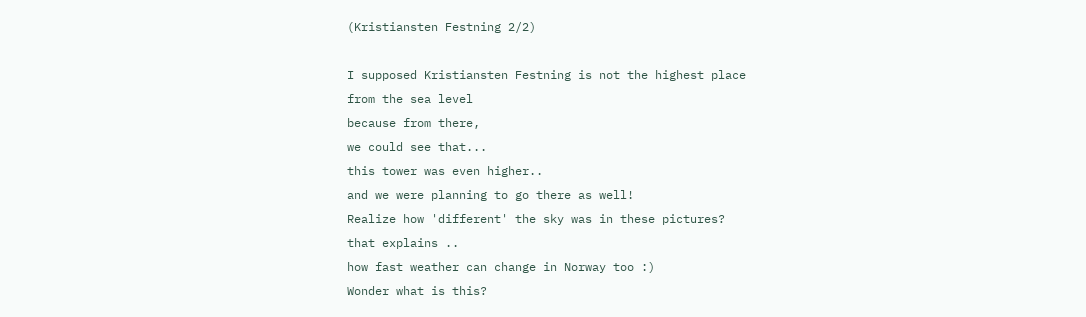(Kristiansten Festning 2/2)

I supposed Kristiansten Festning is not the highest place
from the sea level
because from there,
we could see that...
this tower was even higher..
and we were planning to go there as well!
Realize how 'different' the sky was in these pictures?
that explains ..
how fast weather can change in Norway too :)
Wonder what is this?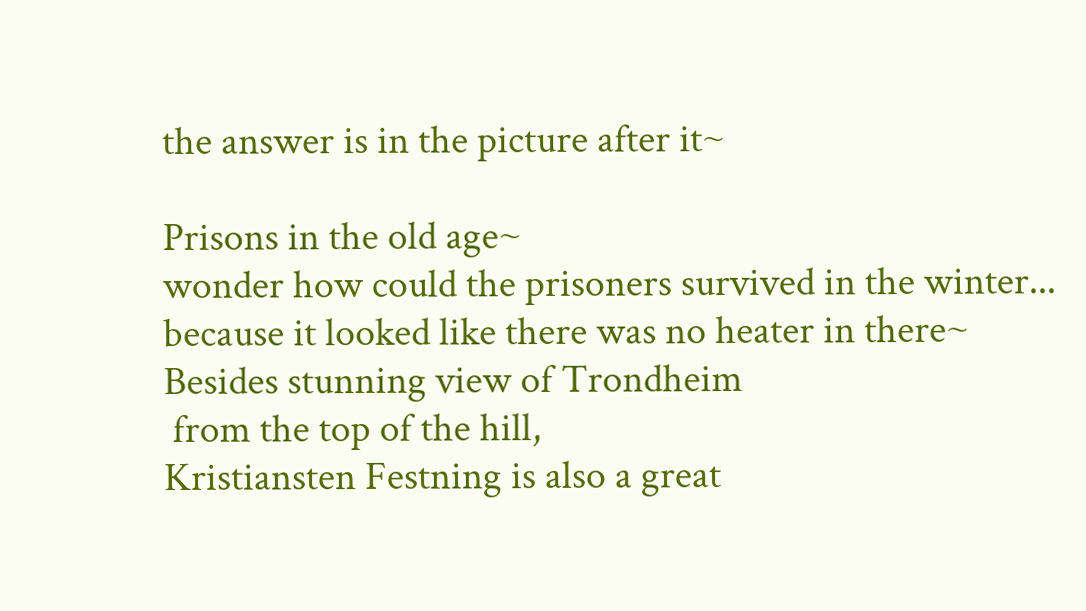the answer is in the picture after it~

Prisons in the old age~
wonder how could the prisoners survived in the winter...
because it looked like there was no heater in there~
Besides stunning view of Trondheim
 from the top of the hill,
Kristiansten Festning is also a great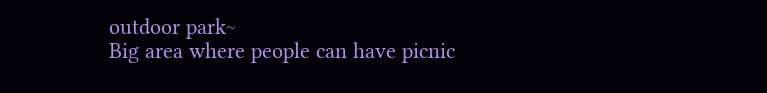outdoor park~
Big area where people can have picnic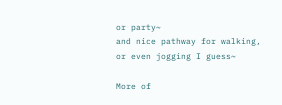or party~
and nice pathway for walking,
or even jogging I guess~

More of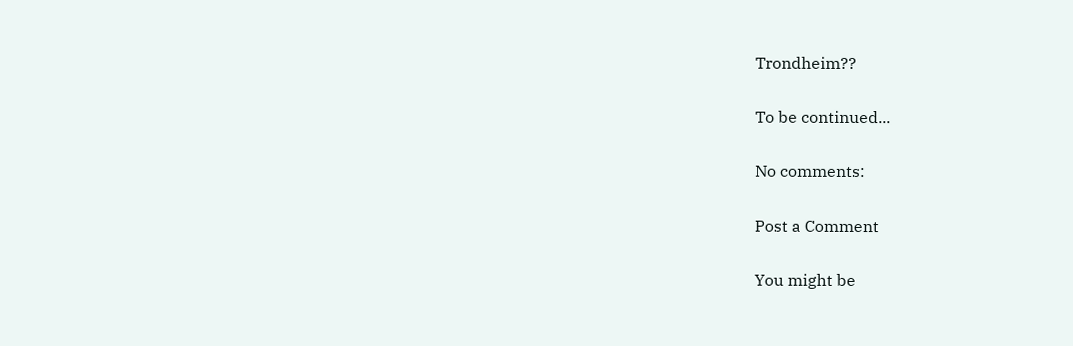Trondheim??

To be continued...

No comments:

Post a Comment

You might be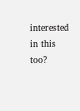interested in this too?